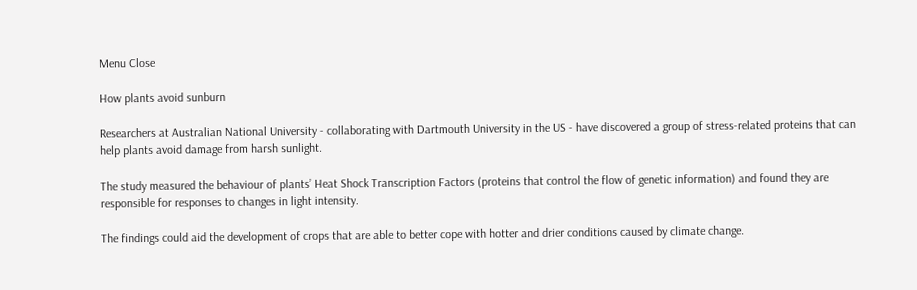Menu Close

How plants avoid sunburn

Researchers at Australian National University - collaborating with Dartmouth University in the US - have discovered a group of stress-related proteins that can help plants avoid damage from harsh sunlight.

The study measured the behaviour of plants’ Heat Shock Transcription Factors (proteins that control the flow of genetic information) and found they are responsible for responses to changes in light intensity.

The findings could aid the development of crops that are able to better cope with hotter and drier conditions caused by climate change.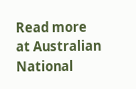Read more at Australian National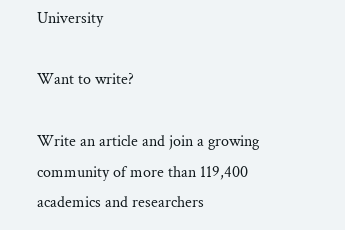University

Want to write?

Write an article and join a growing community of more than 119,400 academics and researchers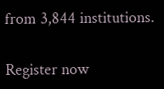from 3,844 institutions.

Register now